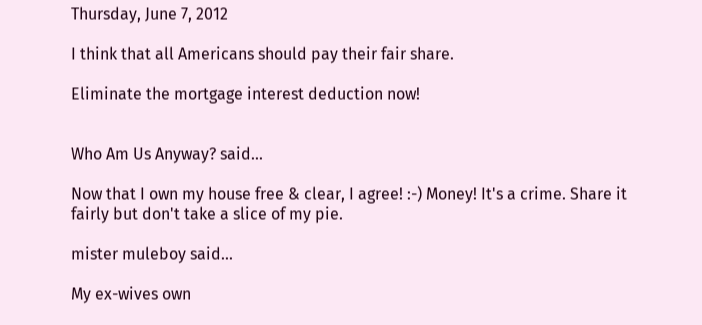Thursday, June 7, 2012

I think that all Americans should pay their fair share.

Eliminate the mortgage interest deduction now!


Who Am Us Anyway? said...

Now that I own my house free & clear, I agree! :-) Money! It's a crime. Share it fairly but don't take a slice of my pie.

mister muleboy said...

My ex-wives own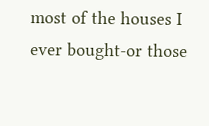most of the houses I ever bought-or those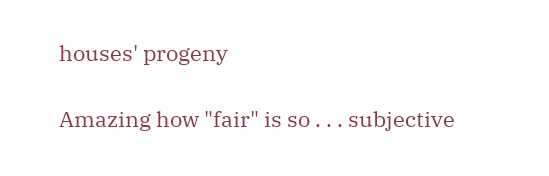houses' progeny

Amazing how "fair" is so . . . subjective